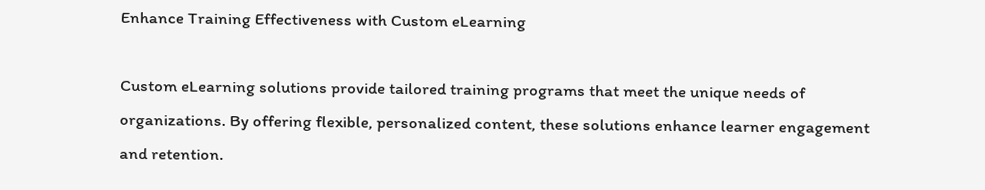Enhance Training Effectiveness with Custom eLearning

Custom eLearning solutions provide tailored training programs that meet the unique needs of organizations. By offering flexible, personalized content, these solutions enhance learner engagement and retention.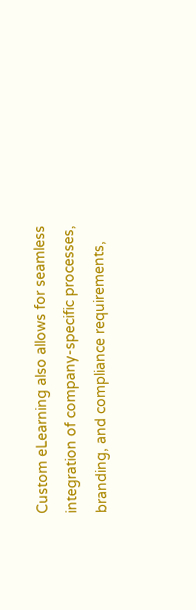Custom eLearning also allows for seamless integration of company-specific processes, branding, and compliance requirements,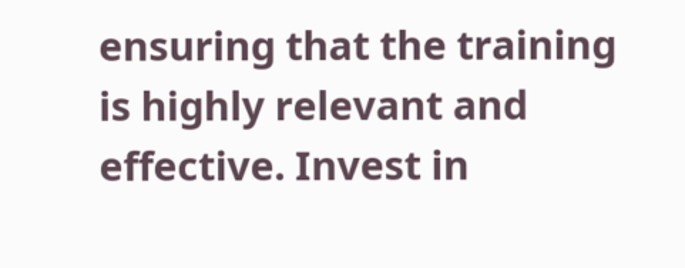ensuring that the training is highly relevant and effective. Invest in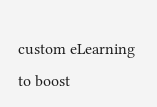custom eLearning to boost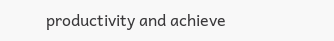productivity and achieve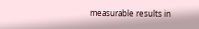measurable results in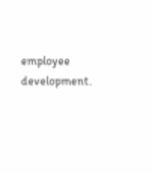employee development.